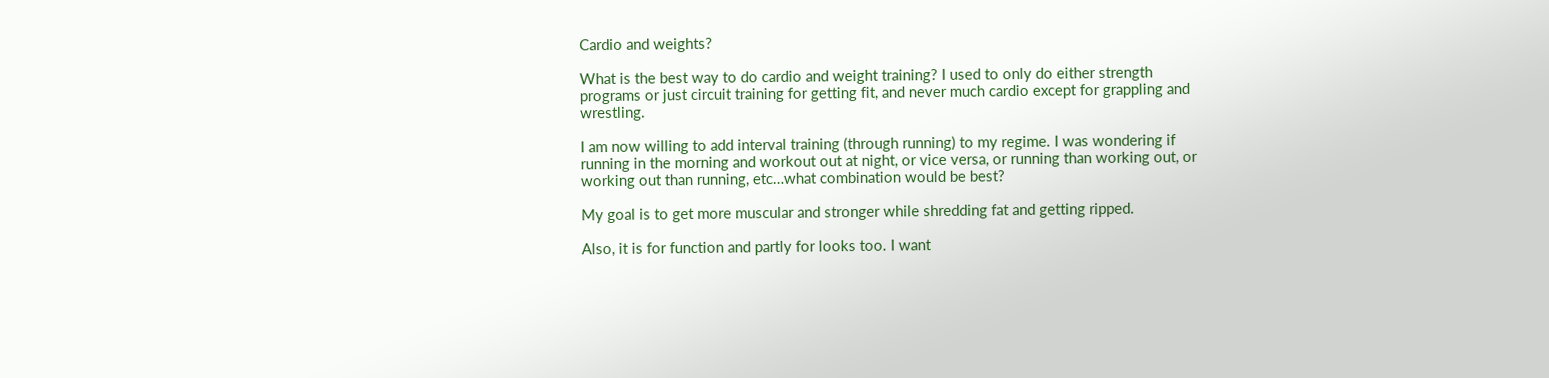Cardio and weights?

What is the best way to do cardio and weight training? I used to only do either strength programs or just circuit training for getting fit, and never much cardio except for grappling and wrestling.

I am now willing to add interval training (through running) to my regime. I was wondering if running in the morning and workout out at night, or vice versa, or running than working out, or working out than running, etc…what combination would be best?

My goal is to get more muscular and stronger while shredding fat and getting ripped.

Also, it is for function and partly for looks too. I want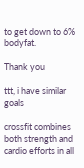to get down to 6% bodyfat.

Thank you

ttt, i have similar goals

crossfit combines both strength and cardio efforts in all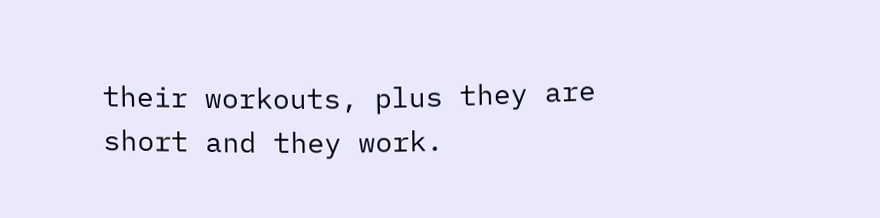their workouts, plus they are short and they work.